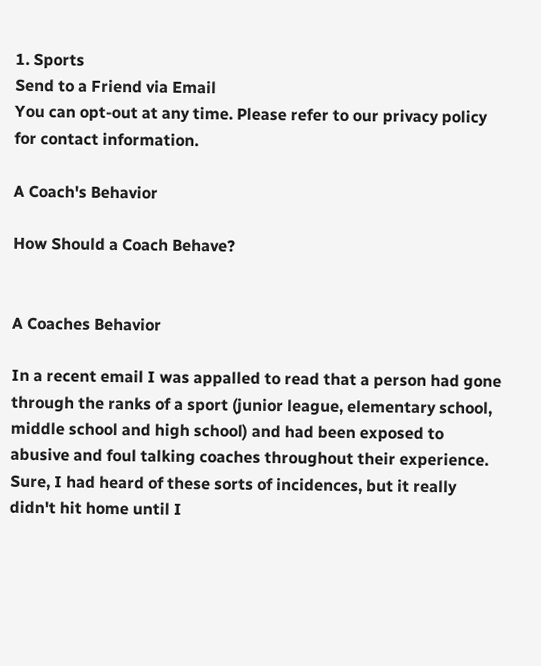1. Sports
Send to a Friend via Email
You can opt-out at any time. Please refer to our privacy policy for contact information.

A Coach's Behavior

How Should a Coach Behave?


A Coaches Behavior

In a recent email I was appalled to read that a person had gone through the ranks of a sport (junior league, elementary school, middle school and high school) and had been exposed to abusive and foul talking coaches throughout their experience. Sure, I had heard of these sorts of incidences, but it really didn't hit home until I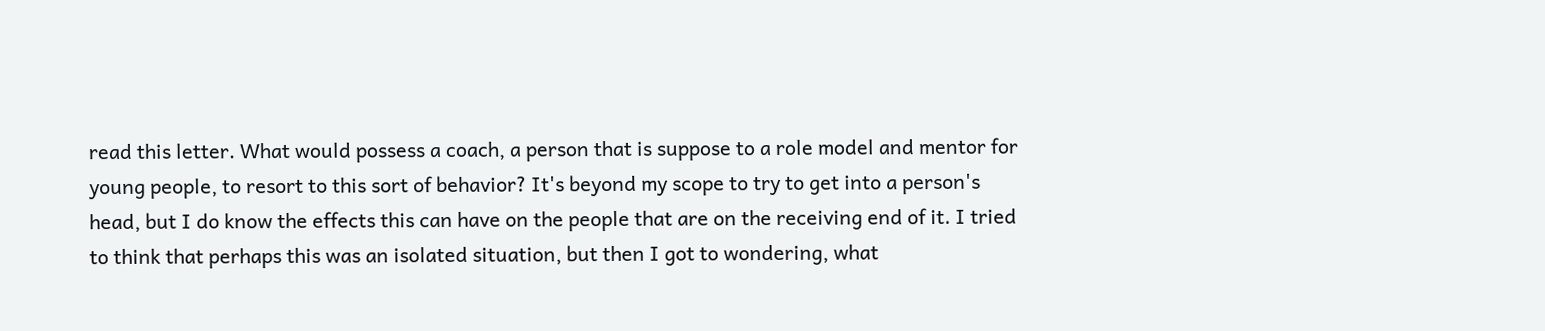read this letter. What would possess a coach, a person that is suppose to a role model and mentor for young people, to resort to this sort of behavior? It's beyond my scope to try to get into a person's head, but I do know the effects this can have on the people that are on the receiving end of it. I tried to think that perhaps this was an isolated situation, but then I got to wondering, what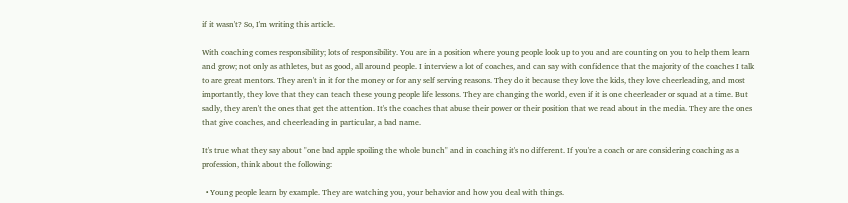if it wasn't? So, I'm writing this article.

With coaching comes responsibility; lots of responsibility. You are in a position where young people look up to you and are counting on you to help them learn and grow; not only as athletes, but as good, all around people. I interview a lot of coaches, and can say with confidence that the majority of the coaches I talk to are great mentors. They aren't in it for the money or for any self serving reasons. They do it because they love the kids, they love cheerleading, and most importantly, they love that they can teach these young people life lessons. They are changing the world, even if it is one cheerleader or squad at a time. But sadly, they aren't the ones that get the attention. It's the coaches that abuse their power or their position that we read about in the media. They are the ones that give coaches, and cheerleading in particular, a bad name.

It's true what they say about "one bad apple spoiling the whole bunch" and in coaching it's no different. If you're a coach or are considering coaching as a profession, think about the following:

  • Young people learn by example. They are watching you, your behavior and how you deal with things.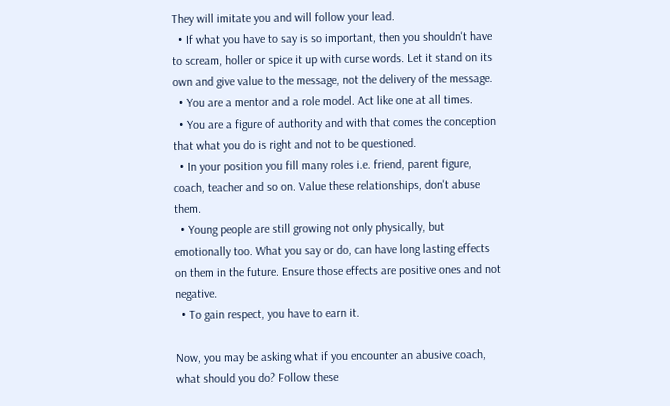They will imitate you and will follow your lead.
  • If what you have to say is so important, then you shouldn't have to scream, holler or spice it up with curse words. Let it stand on its own and give value to the message, not the delivery of the message.
  • You are a mentor and a role model. Act like one at all times.
  • You are a figure of authority and with that comes the conception that what you do is right and not to be questioned.
  • In your position you fill many roles i.e. friend, parent figure, coach, teacher and so on. Value these relationships, don't abuse them.
  • Young people are still growing not only physically, but emotionally too. What you say or do, can have long lasting effects on them in the future. Ensure those effects are positive ones and not negative.
  • To gain respect, you have to earn it.

Now, you may be asking what if you encounter an abusive coach, what should you do? Follow these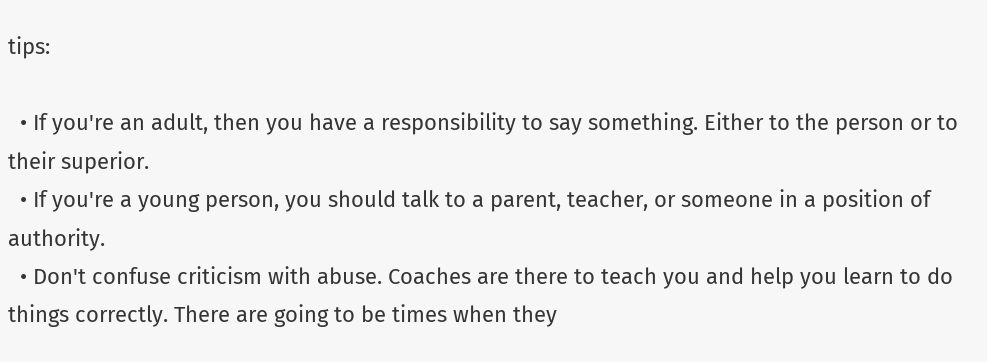tips:

  • If you're an adult, then you have a responsibility to say something. Either to the person or to their superior.
  • If you're a young person, you should talk to a parent, teacher, or someone in a position of authority.
  • Don't confuse criticism with abuse. Coaches are there to teach you and help you learn to do things correctly. There are going to be times when they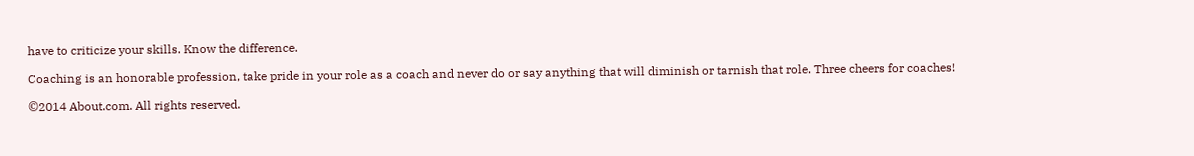have to criticize your skills. Know the difference.

Coaching is an honorable profession, take pride in your role as a coach and never do or say anything that will diminish or tarnish that role. Three cheers for coaches!

©2014 About.com. All rights reserved.